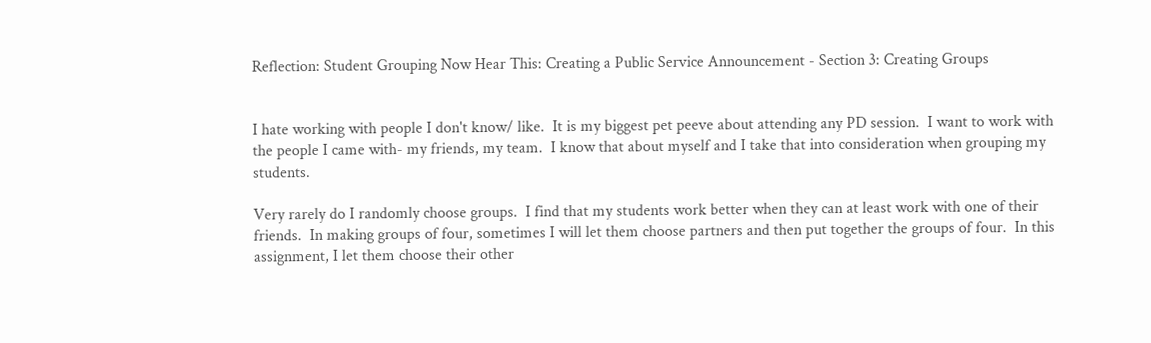Reflection: Student Grouping Now Hear This: Creating a Public Service Announcement - Section 3: Creating Groups


I hate working with people I don't know/ like.  It is my biggest pet peeve about attending any PD session.  I want to work with the people I came with- my friends, my team.  I know that about myself and I take that into consideration when grouping my students.

Very rarely do I randomly choose groups.  I find that my students work better when they can at least work with one of their friends.  In making groups of four, sometimes I will let them choose partners and then put together the groups of four.  In this assignment, I let them choose their other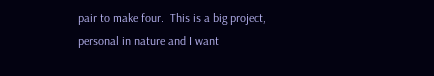pair to make four.  This is a big project, personal in nature and I want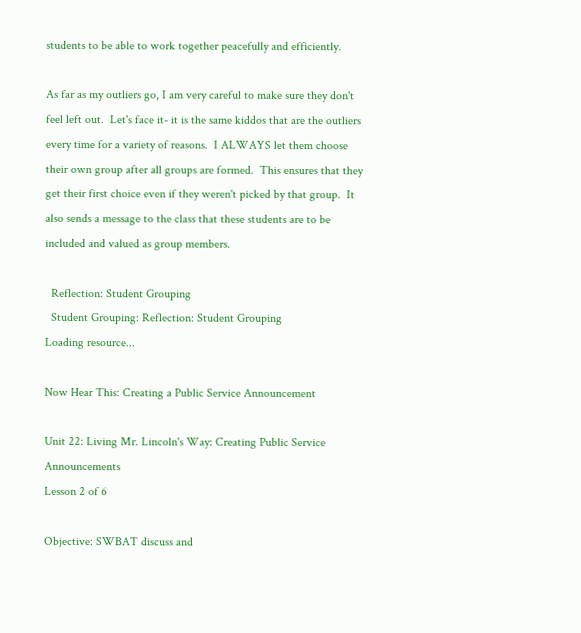students to be able to work together peacefully and efficiently.

As far as my outliers go, I am very careful to make sure they don't feel left out.  Let's face it- it is the same kiddos that are the outliers every time for a variety of reasons.  I ALWAYS let them choose their own group after all groups are formed.  This ensures that they get their first choice even if they weren't picked by that group.  It also sends a message to the class that these students are to be included and valued as group members.

  Reflection: Student Grouping
  Student Grouping: Reflection: Student Grouping
Loading resource...

Now Hear This: Creating a Public Service Announcement

Unit 22: Living Mr. Lincoln's Way: Creating Public Service Announcements
Lesson 2 of 6

Objective: SWBAT discuss and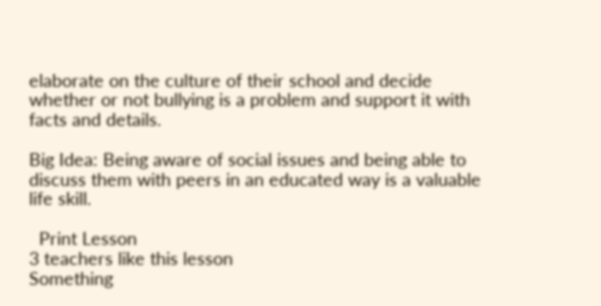elaborate on the culture of their school and decide whether or not bullying is a problem and support it with facts and details.

Big Idea: Being aware of social issues and being able to discuss them with peers in an educated way is a valuable life skill.

  Print Lesson
3 teachers like this lesson
Something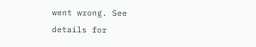went wrong. See details for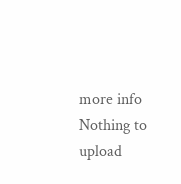more info
Nothing to upload